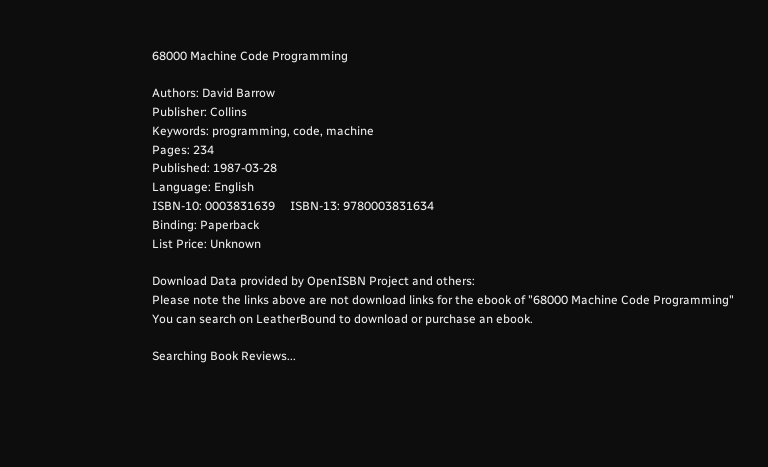68000 Machine Code Programming

Authors: David Barrow
Publisher: Collins
Keywords: programming, code, machine
Pages: 234
Published: 1987-03-28
Language: English
ISBN-10: 0003831639     ISBN-13: 9780003831634
Binding: Paperback
List Price: Unknown

Download Data provided by OpenISBN Project and others:
Please note the links above are not download links for the ebook of "68000 Machine Code Programming"
You can search on LeatherBound to download or purchase an ebook.

Searching Book Reviews...